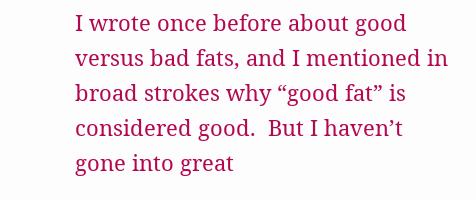I wrote once before about good versus bad fats, and I mentioned in broad strokes why “good fat” is considered good.  But I haven’t gone into great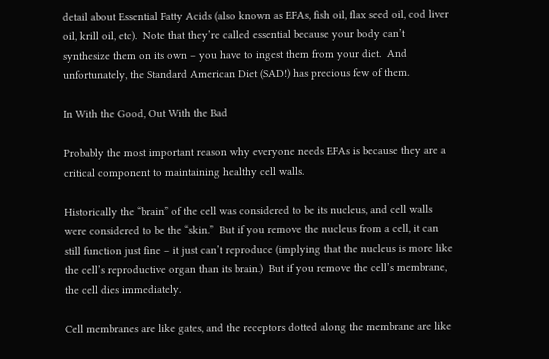detail about Essential Fatty Acids (also known as EFAs, fish oil, flax seed oil, cod liver oil, krill oil, etc).  Note that they’re called essential because your body can’t synthesize them on its own – you have to ingest them from your diet.  And unfortunately, the Standard American Diet (SAD!) has precious few of them.

In With the Good, Out With the Bad

Probably the most important reason why everyone needs EFAs is because they are a critical component to maintaining healthy cell walls.

Historically the “brain” of the cell was considered to be its nucleus, and cell walls were considered to be the “skin.”  But if you remove the nucleus from a cell, it can still function just fine – it just can’t reproduce (implying that the nucleus is more like the cell’s reproductive organ than its brain.)  But if you remove the cell’s membrane, the cell dies immediately.

Cell membranes are like gates, and the receptors dotted along the membrane are like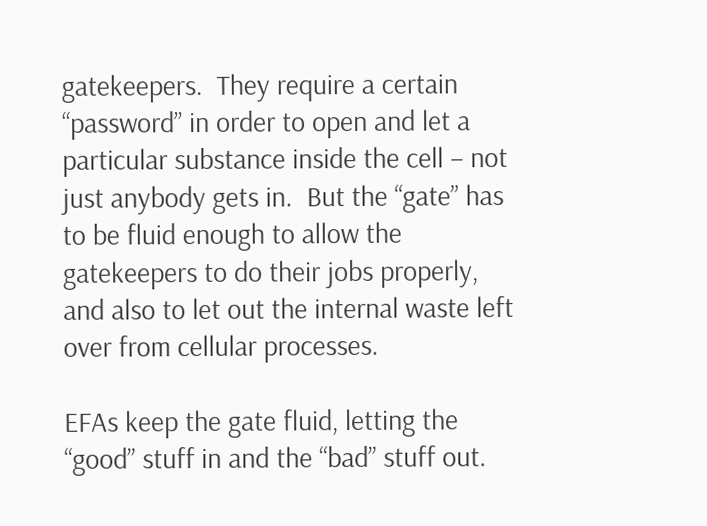gatekeepers.  They require a certain “password” in order to open and let a particular substance inside the cell – not just anybody gets in.  But the “gate” has to be fluid enough to allow the gatekeepers to do their jobs properly, and also to let out the internal waste left over from cellular processes.

EFAs keep the gate fluid, letting the “good” stuff in and the “bad” stuff out.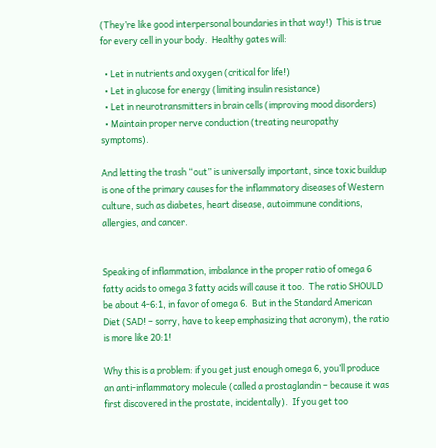(They’re like good interpersonal boundaries in that way!)  This is true for every cell in your body.  Healthy gates will:

  • Let in nutrients and oxygen (critical for life!)
  • Let in glucose for energy (limiting insulin resistance)
  • Let in neurotransmitters in brain cells (improving mood disorders)
  • Maintain proper nerve conduction (treating neuropathy symptoms).

And letting the trash “out” is universally important, since toxic buildup is one of the primary causes for the inflammatory diseases of Western culture, such as diabetes, heart disease, autoimmune conditions, allergies, and cancer.


Speaking of inflammation, imbalance in the proper ratio of omega 6 fatty acids to omega 3 fatty acids will cause it too.  The ratio SHOULD be about 4-6:1, in favor of omega 6.  But in the Standard American Diet (SAD! – sorry, have to keep emphasizing that acronym), the ratio is more like 20:1!

Why this is a problem: if you get just enough omega 6, you’ll produce an anti-inflammatory molecule (called a prostaglandin – because it was first discovered in the prostate, incidentally).  If you get too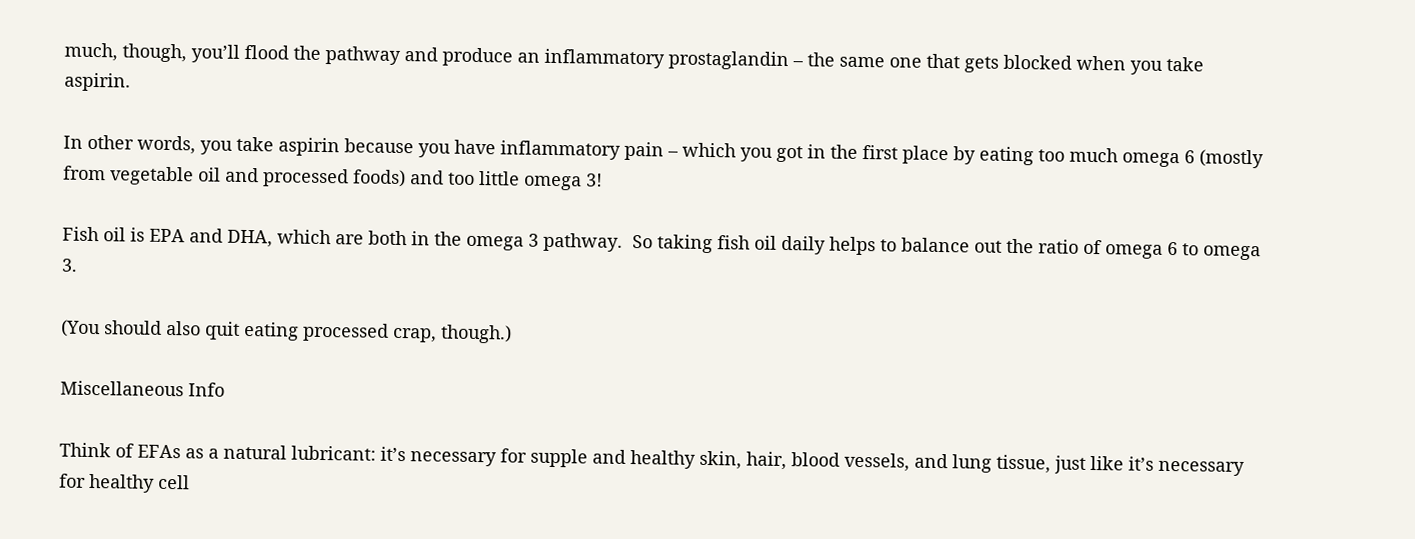much, though, you’ll flood the pathway and produce an inflammatory prostaglandin – the same one that gets blocked when you take aspirin.

In other words, you take aspirin because you have inflammatory pain – which you got in the first place by eating too much omega 6 (mostly from vegetable oil and processed foods) and too little omega 3!

Fish oil is EPA and DHA, which are both in the omega 3 pathway.  So taking fish oil daily helps to balance out the ratio of omega 6 to omega 3.

(You should also quit eating processed crap, though.)

Miscellaneous Info

Think of EFAs as a natural lubricant: it’s necessary for supple and healthy skin, hair, blood vessels, and lung tissue, just like it’s necessary for healthy cell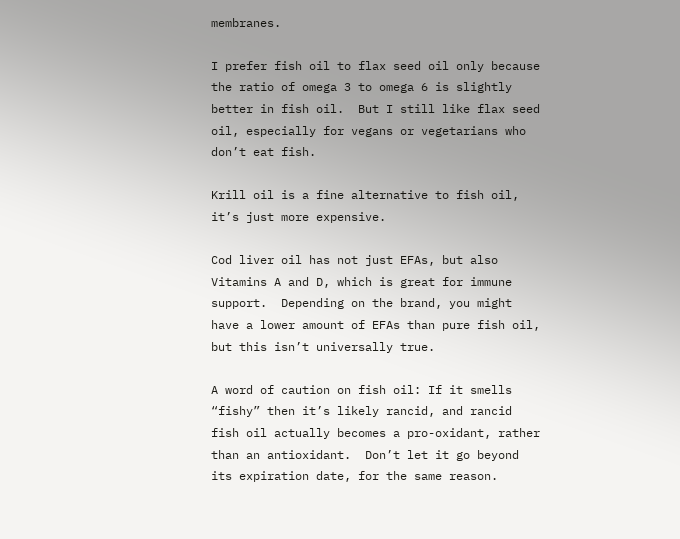membranes.

I prefer fish oil to flax seed oil only because the ratio of omega 3 to omega 6 is slightly better in fish oil.  But I still like flax seed oil, especially for vegans or vegetarians who don’t eat fish.

Krill oil is a fine alternative to fish oil, it’s just more expensive.

Cod liver oil has not just EFAs, but also Vitamins A and D, which is great for immune support.  Depending on the brand, you might have a lower amount of EFAs than pure fish oil, but this isn’t universally true.

A word of caution on fish oil: If it smells “fishy” then it’s likely rancid, and rancid fish oil actually becomes a pro-oxidant, rather than an antioxidant.  Don’t let it go beyond its expiration date, for the same reason.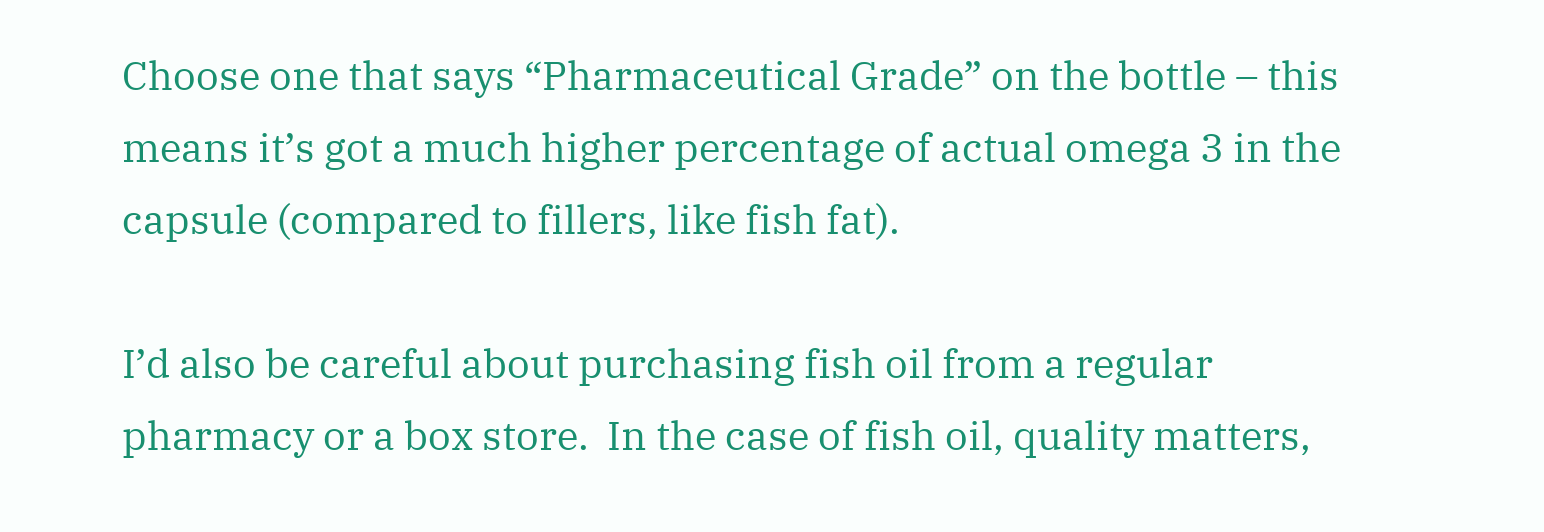Choose one that says “Pharmaceutical Grade” on the bottle – this means it’s got a much higher percentage of actual omega 3 in the capsule (compared to fillers, like fish fat).

I’d also be careful about purchasing fish oil from a regular pharmacy or a box store.  In the case of fish oil, quality matters,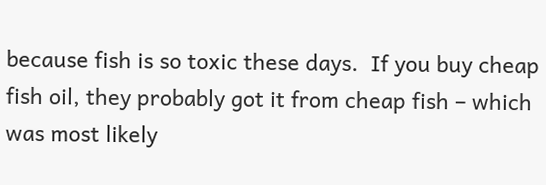because fish is so toxic these days.  If you buy cheap fish oil, they probably got it from cheap fish – which was most likely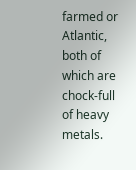farmed or Atlantic, both of which are chock-full of heavy metals.